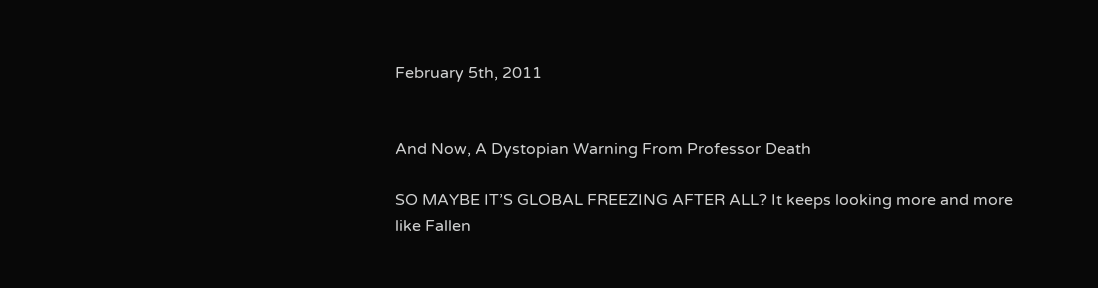February 5th, 2011


And Now, A Dystopian Warning From Professor Death

SO MAYBE IT’S GLOBAL FREEZING AFTER ALL? It keeps looking more and more like Fallen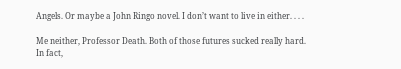Angels. Or maybe a John Ringo novel. I don’t want to live in either. . . .

Me neither, Professor Death. Both of those futures sucked really hard. In fact,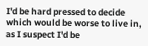I'd be hard pressed to decide which would be worse to live in, as I suspect I'd be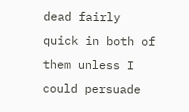dead fairly quick in both of them unless I could persuade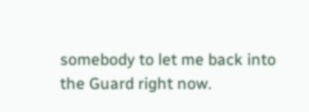somebody to let me back into the Guard right now.